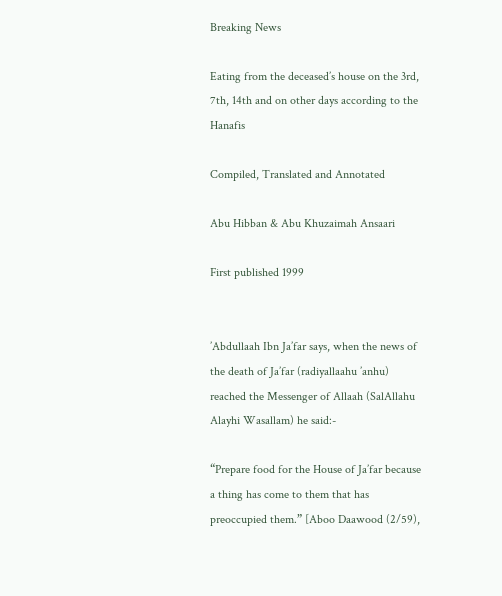Breaking News

Eating from the deceased’s house on the 3rd, 7th, 14th and on other days according to the Hanafis

Compiled, Translated and Annotated

Abu Hibban & Abu Khuzaimah Ansaari

First published 1999


’Abdullaah Ibn Ja’far says, when the news of the death of Ja’far (radiyallaahu ’anhu) reached the Messenger of Allaah (SalAllahu Alayhi Wasallam) he said:-

“Prepare food for the House of Ja’far because a thing has come to them that has preoccupied them.” [Aboo Daawood (2/59),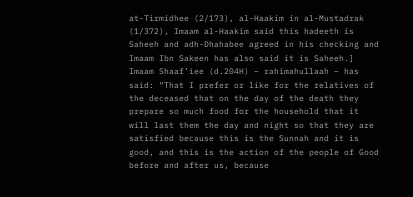at-Tirmidhee (2/173), al-Haakim in al-Mustadrak (1/372), Imaam al-Haakim said this hadeeth is Saheeh and adh-Dhahabee agreed in his checking and Imaam Ibn Sakeen has also said it is Saheeh.] Imaam Shaaf’iee (d.204H) – rahimahullaah – has said: “That I prefer or like for the relatives of the deceased that on the day of the death they prepare so much food for the household that it will last them the day and night so that they are satisfied because this is the Sunnah and it is good, and this is the action of the people of Good before and after us, because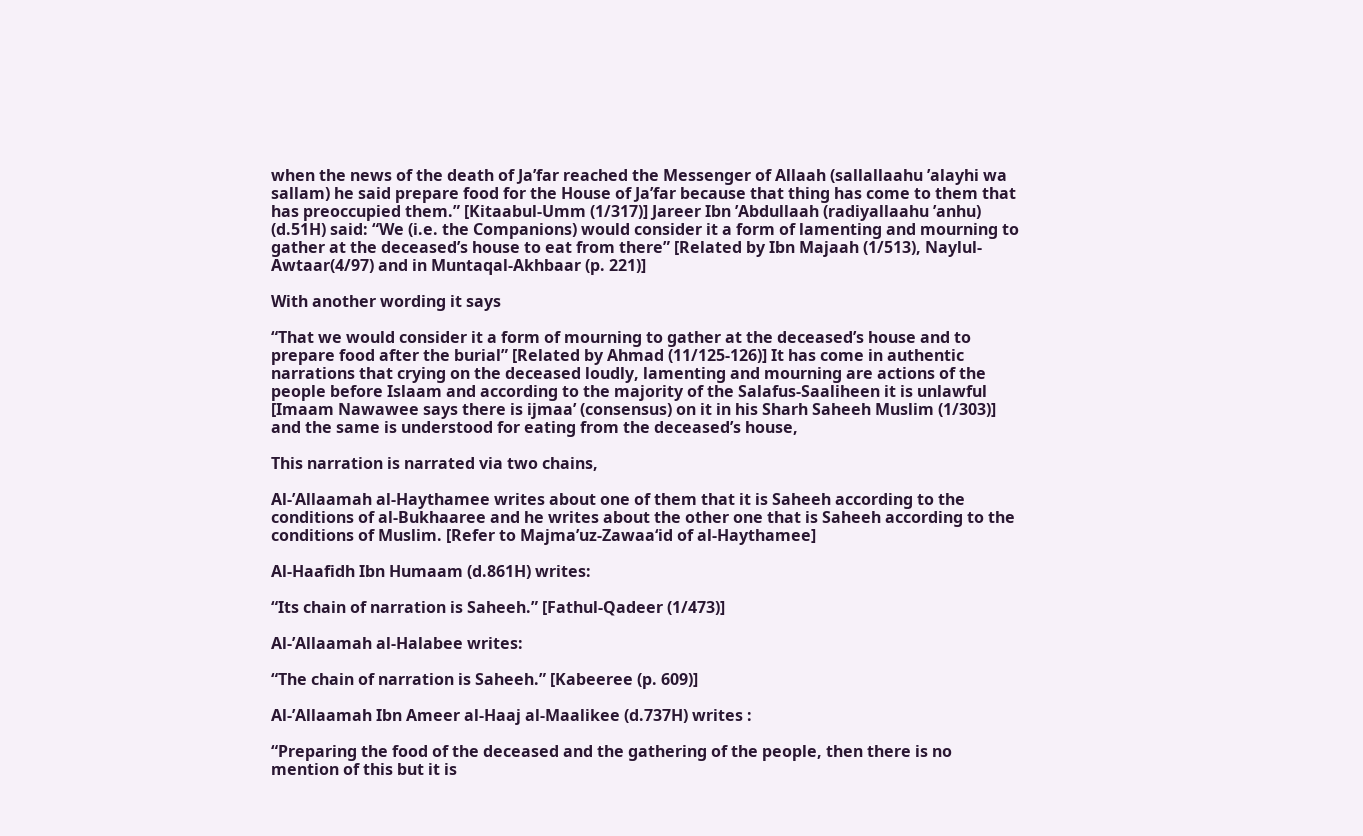when the news of the death of Ja’far reached the Messenger of Allaah (sallallaahu ’alayhi wa sallam) he said prepare food for the House of Ja’far because that thing has come to them that has preoccupied them.” [Kitaabul-Umm (1/317)] Jareer Ibn ’Abdullaah (radiyallaahu ’anhu) (d.51H) said: “We (i.e. the Companions) would consider it a form of lamenting and mourning to gather at the deceased’s house to eat from there” [Related by Ibn Majaah (1/513), Naylul-Awtaar(4/97) and in Muntaqal-Akhbaar (p. 221)]

With another wording it says

“That we would consider it a form of mourning to gather at the deceased’s house and to prepare food after the burial” [Related by Ahmad (11/125-126)] It has come in authentic narrations that crying on the deceased loudly, lamenting and mourning are actions of the people before Islaam and according to the majority of the Salafus-Saaliheen it is unlawful [Imaam Nawawee says there is ijmaa’ (consensus) on it in his Sharh Saheeh Muslim (1/303)] and the same is understood for eating from the deceased’s house,

This narration is narrated via two chains,

Al-’Allaamah al-Haythamee writes about one of them that it is Saheeh according to the conditions of al-Bukhaaree and he writes about the other one that is Saheeh according to the conditions of Muslim. [Refer to Majma’uz-Zawaa‘id of al-Haythamee]

Al-Haafidh Ibn Humaam (d.861H) writes:

“Its chain of narration is Saheeh.” [Fathul-Qadeer (1/473)]

Al-’Allaamah al-Halabee writes:

“The chain of narration is Saheeh.” [Kabeeree (p. 609)]

Al-’Allaamah Ibn Ameer al-Haaj al-Maalikee (d.737H) writes :

“Preparing the food of the deceased and the gathering of the people, then there is no mention of this but it is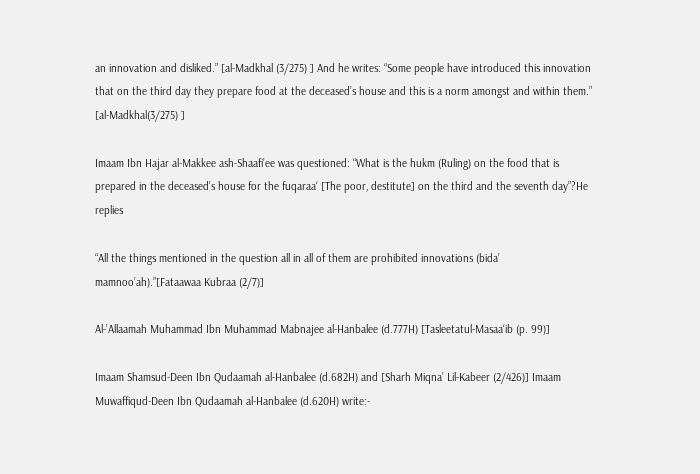an innovation and disliked.” [al-Madkhal (3/275) ] And he writes: “Some people have introduced this innovation that on the third day they prepare food at the deceased’s house and this is a norm amongst and within them.” [al-Madkhal(3/275) ]

Imaam Ibn Hajar al-Makkee ash-Shaafi’ee was questioned: “What is the hukm (Ruling) on the food that is prepared in the deceased’s house for the fuqaraa‘ [The poor, destitute] on the third and the seventh day”?He replies

“All the things mentioned in the question all in all of them are prohibited innovations (bida’ mamnoo’ah).”[Fataawaa Kubraa (2/7)]

Al-’Allaamah Muhammad Ibn Muhammad Mabnajee al-Hanbalee (d.777H) [Tasleetatul-Masaa‘ib (p. 99)]

Imaam Shamsud-Deen Ibn Qudaamah al-Hanbalee (d.682H) and [Sharh Miqna’ Lil-Kabeer (2/426)] Imaam Muwaffiqud-Deen Ibn Qudaamah al-Hanbalee (d.620H) write:-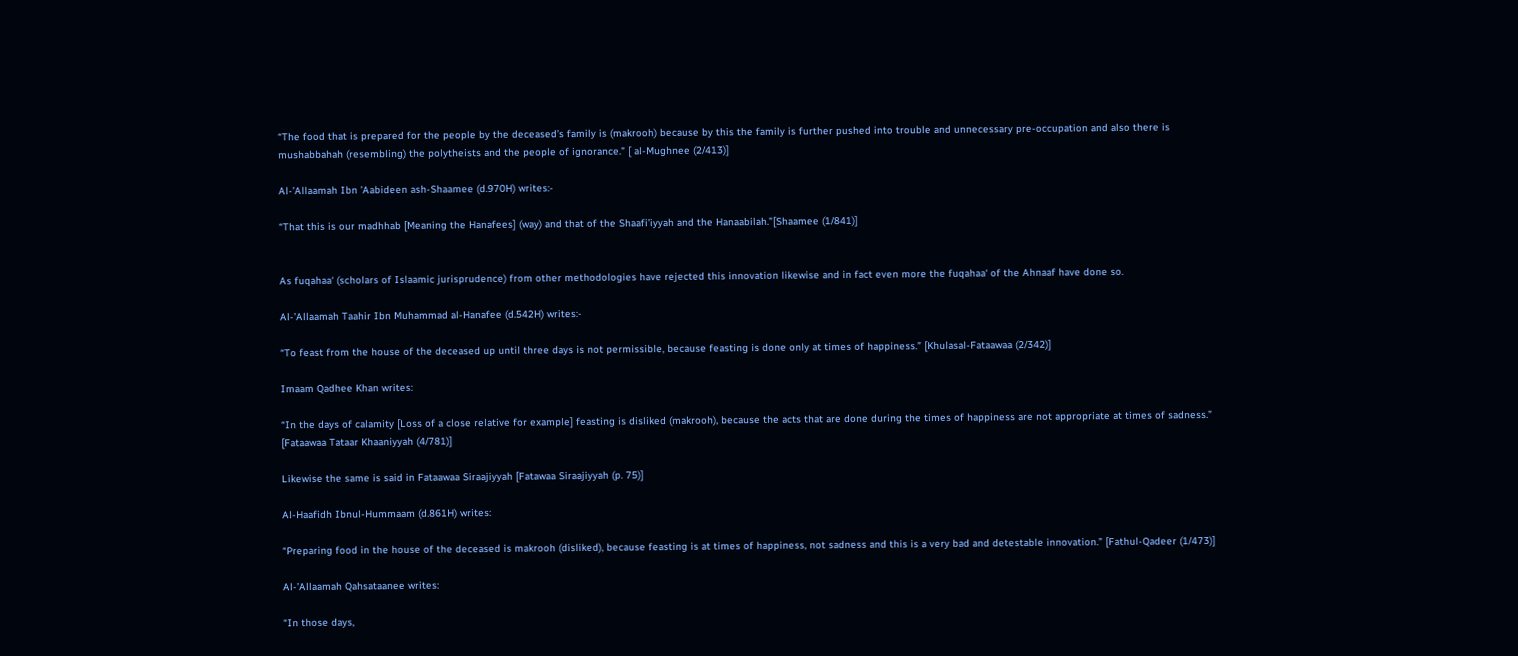“The food that is prepared for the people by the deceased’s family is (makrooh) because by this the family is further pushed into trouble and unnecessary pre-occupation and also there is mushabbahah (resembling) the polytheists and the people of ignorance.” [ al-Mughnee (2/413)]

Al-’Allaamah Ibn ’Aabideen ash-Shaamee (d.970H) writes:-

“That this is our madhhab [Meaning the Hanafees] (way) and that of the Shaafi’iyyah and the Hanaabilah.”[Shaamee (1/841)]


As fuqahaa‘ (scholars of Islaamic jurisprudence) from other methodologies have rejected this innovation likewise and in fact even more the fuqahaa‘ of the Ahnaaf have done so.

Al-’Allaamah Taahir Ibn Muhammad al-Hanafee (d.542H) writes:-

“To feast from the house of the deceased up until three days is not permissible, because feasting is done only at times of happiness.” [Khulasal-Fataawaa (2/342)]

Imaam Qadhee Khan writes:

“In the days of calamity [Loss of a close relative for example] feasting is disliked (makrooh), because the acts that are done during the times of happiness are not appropriate at times of sadness.” [Fataawaa Tataar Khaaniyyah (4/781)]

Likewise the same is said in Fataawaa Siraajiyyah [Fatawaa Siraajiyyah (p. 75)]

Al-Haafidh Ibnul-Hummaam (d.861H) writes:

“Preparing food in the house of the deceased is makrooh (disliked), because feasting is at times of happiness, not sadness and this is a very bad and detestable innovation.” [Fathul-Qadeer (1/473)]

Al-’Allaamah Qahsataanee writes:

“In those days,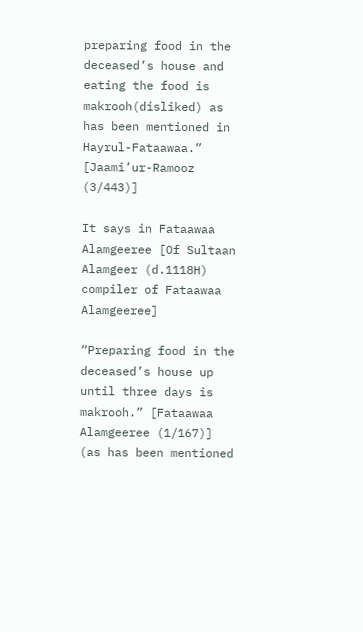preparing food in the deceased’s house and eating the food is makrooh(disliked) as has been mentioned in Hayrul-Fataawaa.” [Jaami’ur-Ramooz (3/443)]

It says in Fataawaa Alamgeeree [Of Sultaan Alamgeer (d.1118H) compiler of Fataawaa Alamgeeree]

“Preparing food in the deceased’s house up until three days is makrooh.” [Fataawaa Alamgeeree (1/167)] (as has been mentioned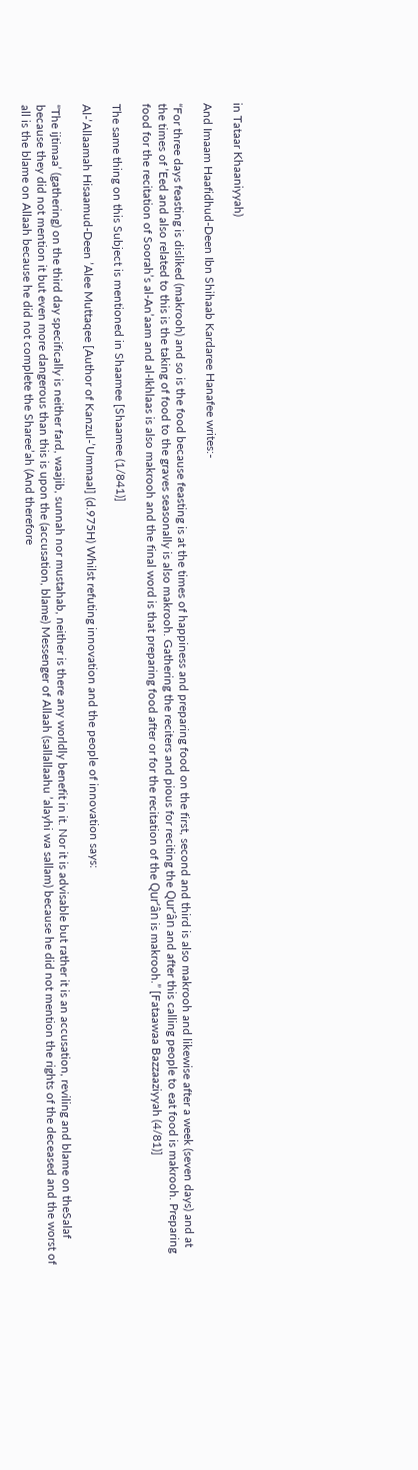in Tataar Khaaniyyah)

And Imaam Haafidhud-Deen Ibn Shihaab Kardaree Hanafee writes:-

“For three days feasting is disliked (makrooh) and so is the food because feasting is at the times of happiness and preparing food on the first, second and third is also makrooh and likewise after a week (seven days) and at the times of ’Eed and also related to this is the taking of food to the graves seasonally is also makrooh. Gathering the reciters and pious for reciting the Qur’ân and after this calling people to eat food is makrooh. Preparing food for the recitation of Soorah’s al-An’aam and al-Ikhlaas is also makrooh and the final word is that preparing food after or for the recitation of the Qur’ân is makrooh.” [Fataawaa Bazzaaziyyah (4/81)]

The same thing on this Subject is mentioned in Shaamee [Shaamee (1/841)]

Al-’Allaamah Hisaamud-Deen ’Alee Muttaqee [Author of Kanzul-’Ummaal] (d.975H) Whilst refuting innovation and the people of innovation says:

“The ijtimaa’ (gathering) on the third day specifically is neither fard, waajib, sunnah nor mustahab, neither is there any worldly benefit in it. Nor it is advisable but rather it is an accusation, reviling and blame on theSalaf because they did not mention it but even more dangerous than this is upon the (accusation, blame) Messenger of Allaah (sallallaahu ’alayhi wa sallam) because he did not mention the rights of the deceased and the worst of all is the blame on Allaah because he did not complete the Sharee’ah (And therefore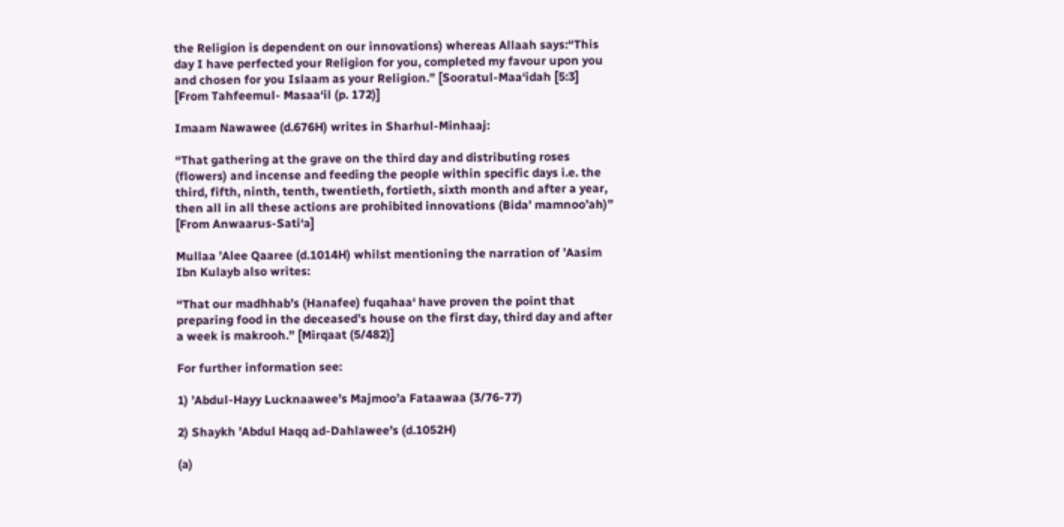the Religion is dependent on our innovations) whereas Allaah says:“This day I have perfected your Religion for you, completed my favour upon you and chosen for you Islaam as your Religion.” [Sooratul-Maa‘idah [5:3] [From Tahfeemul- Masaa‘il (p. 172)]

Imaam Nawawee (d.676H) writes in Sharhul-Minhaaj:

“That gathering at the grave on the third day and distributing roses (flowers) and incense and feeding the people within specific days i.e. the third, fifth, ninth, tenth, twentieth, fortieth, sixth month and after a year, then all in all these actions are prohibited innovations (Bida’ mamnoo’ah)” [From Anwaarus-Sati‘a]

Mullaa ’Alee Qaaree (d.1014H) whilst mentioning the narration of ’Aasim Ibn Kulayb also writes:

“That our madhhab’s (Hanafee) fuqahaa‘ have proven the point that preparing food in the deceased’s house on the first day, third day and after a week is makrooh.” [Mirqaat (5/482)]

For further information see:

1) ’Abdul-Hayy Lucknaawee’s Majmoo’a Fataawaa (3/76-77)

2) Shaykh ’Abdul Haqq ad-Dahlawee’s (d.1052H)

(a)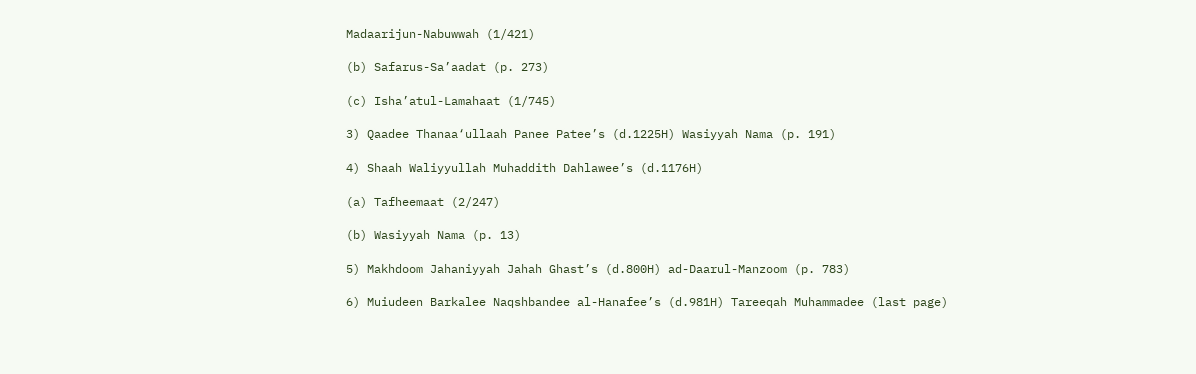Madaarijun-Nabuwwah (1/421)

(b) Safarus-Sa’aadat (p. 273)

(c) Isha’atul-Lamahaat (1/745)

3) Qaadee Thanaa‘ullaah Panee Patee’s (d.1225H) Wasiyyah Nama (p. 191)

4) Shaah Waliyyullah Muhaddith Dahlawee’s (d.1176H)

(a) Tafheemaat (2/247)

(b) Wasiyyah Nama (p. 13)

5) Makhdoom Jahaniyyah Jahah Ghast’s (d.800H) ad-Daarul-Manzoom (p. 783)

6) Muiudeen Barkalee Naqshbandee al-Hanafee’s (d.981H) Tareeqah Muhammadee (last page)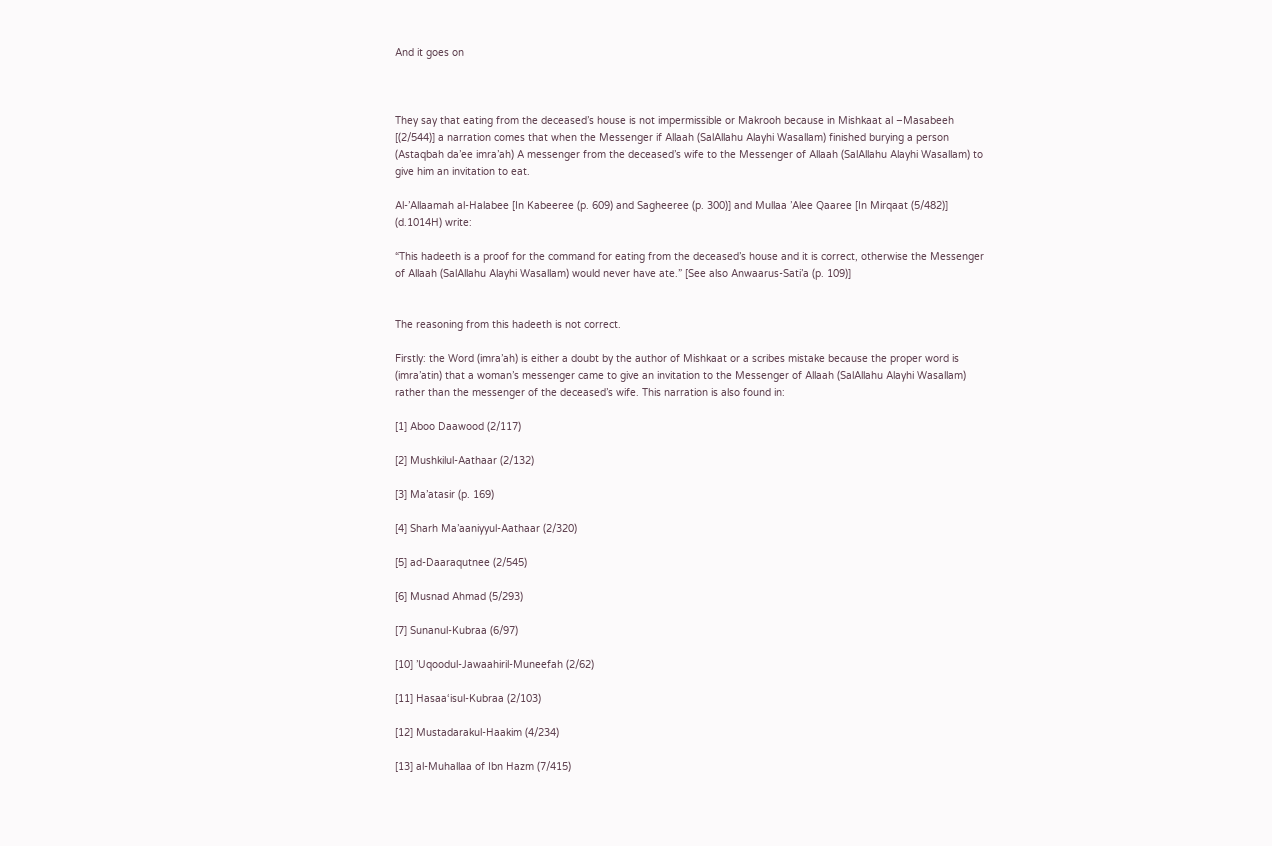And it goes on



They say that eating from the deceased’s house is not impermissible or Makrooh because in Mishkaat al –Masabeeh [(2/544)] a narration comes that when the Messenger if Allaah (SalAllahu Alayhi Wasallam) finished burying a person (Astaqbah da’ee imra’ah) A messenger from the deceased’s wife to the Messenger of Allaah (SalAllahu Alayhi Wasallam) to give him an invitation to eat.

Al-’Allaamah al-Halabee [In Kabeeree (p. 609) and Sagheeree (p. 300)] and Mullaa ’Alee Qaaree [In Mirqaat (5/482)] (d.1014H) write:

“This hadeeth is a proof for the command for eating from the deceased’s house and it is correct, otherwise the Messenger of Allaah (SalAllahu Alayhi Wasallam) would never have ate.” [See also Anwaarus-Sati’a (p. 109)]


The reasoning from this hadeeth is not correct.

Firstly: the Word (imra’ah) is either a doubt by the author of Mishkaat or a scribes mistake because the proper word is (imra’atin) that a woman’s messenger came to give an invitation to the Messenger of Allaah (SalAllahu Alayhi Wasallam) rather than the messenger of the deceased’s wife. This narration is also found in:

[1] Aboo Daawood (2/117)

[2] Mushkilul-Aathaar (2/132)

[3] Ma’atasir (p. 169)

[4] Sharh Ma’aaniyyul-Aathaar (2/320)

[5] ad-Daaraqutnee (2/545)

[6] Musnad Ahmad (5/293)

[7] Sunanul-Kubraa (6/97)

[10] ’Uqoodul-Jawaahiril-Muneefah (2/62)

[11] Hasaa‘isul-Kubraa (2/103)

[12] Mustadarakul-Haakim (4/234)

[13] al-Muhallaa of Ibn Hazm (7/415)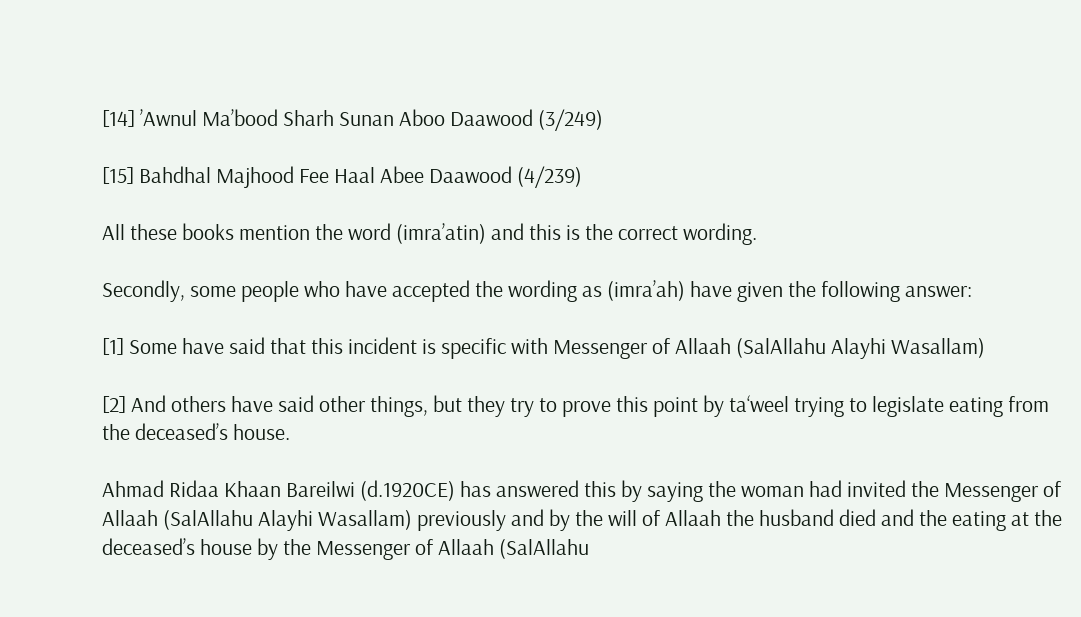[14] ’Awnul Ma’bood Sharh Sunan Aboo Daawood (3/249)

[15] Bahdhal Majhood Fee Haal Abee Daawood (4/239)

All these books mention the word (imra’atin) and this is the correct wording.

Secondly, some people who have accepted the wording as (imra’ah) have given the following answer:

[1] Some have said that this incident is specific with Messenger of Allaah (SalAllahu Alayhi Wasallam)

[2] And others have said other things, but they try to prove this point by ta‘weel trying to legislate eating from the deceased’s house.

Ahmad Ridaa Khaan Bareilwi (d.1920CE) has answered this by saying the woman had invited the Messenger of Allaah (SalAllahu Alayhi Wasallam) previously and by the will of Allaah the husband died and the eating at the deceased’s house by the Messenger of Allaah (SalAllahu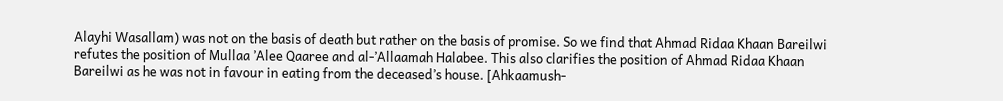Alayhi Wasallam) was not on the basis of death but rather on the basis of promise. So we find that Ahmad Ridaa Khaan Bareilwi refutes the position of Mullaa ’Alee Qaaree and al-’Allaamah Halabee. This also clarifies the position of Ahmad Ridaa Khaan Bareilwi as he was not in favour in eating from the deceased’s house. [Ahkaamush-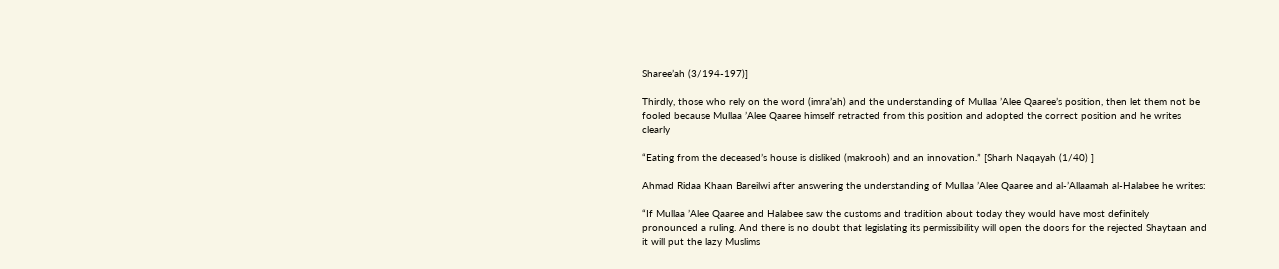Sharee’ah (3/194-197)]

Thirdly, those who rely on the word (imra’ah) and the understanding of Mullaa ’Alee Qaaree’s position, then let them not be fooled because Mullaa ’Alee Qaaree himself retracted from this position and adopted the correct position and he writes clearly

“Eating from the deceased’s house is disliked (makrooh) and an innovation.” [Sharh Naqayah (1/40) ]

Ahmad Ridaa Khaan Bareilwi after answering the understanding of Mullaa ’Alee Qaaree and al-’Allaamah al-Halabee he writes:

“If Mullaa ’Alee Qaaree and Halabee saw the customs and tradition about today they would have most definitely pronounced a ruling. And there is no doubt that legislating its permissibility will open the doors for the rejected Shaytaan and it will put the lazy Muslims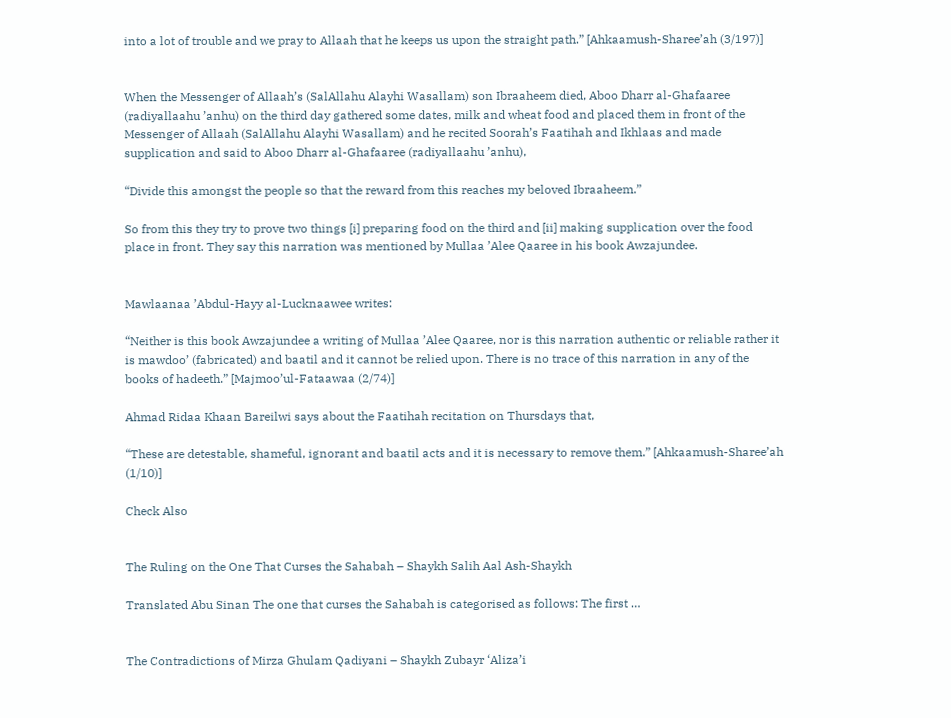into a lot of trouble and we pray to Allaah that he keeps us upon the straight path.” [Ahkaamush-Sharee’ah (3/197)]


When the Messenger of Allaah’s (SalAllahu Alayhi Wasallam) son Ibraaheem died, Aboo Dharr al-Ghafaaree (radiyallaahu ’anhu) on the third day gathered some dates, milk and wheat food and placed them in front of the Messenger of Allaah (SalAllahu Alayhi Wasallam) and he recited Soorah’s Faatihah and Ikhlaas and made supplication and said to Aboo Dharr al-Ghafaaree (radiyallaahu ’anhu),

“Divide this amongst the people so that the reward from this reaches my beloved Ibraaheem.”

So from this they try to prove two things [i] preparing food on the third and [ii] making supplication over the food place in front. They say this narration was mentioned by Mullaa ’Alee Qaaree in his book Awzajundee.


Mawlaanaa ’Abdul-Hayy al-Lucknaawee writes:

“Neither is this book Awzajundee a writing of Mullaa ’Alee Qaaree, nor is this narration authentic or reliable rather it is mawdoo’ (fabricated) and baatil and it cannot be relied upon. There is no trace of this narration in any of the books of hadeeth.” [Majmoo’ul-Fataawaa (2/74)]

Ahmad Ridaa Khaan Bareilwi says about the Faatihah recitation on Thursdays that,

“These are detestable, shameful, ignorant and baatil acts and it is necessary to remove them.” [Ahkaamush-Sharee’ah (1/10)]

Check Also


The Ruling on the One That Curses the Sahabah – Shaykh Salih Aal Ash-Shaykh

Translated Abu Sinan The one that curses the Sahabah is categorised as follows: The first …


The Contradictions of Mirza Ghulam Qadiyani – Shaykh Zubayr ‘Aliza’i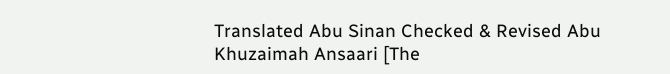Translated Abu Sinan Checked & Revised Abu Khuzaimah Ansaari [The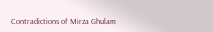Contradictions of Mirza Ghulam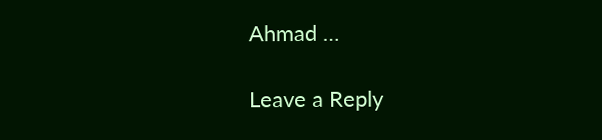Ahmad …

Leave a Reply